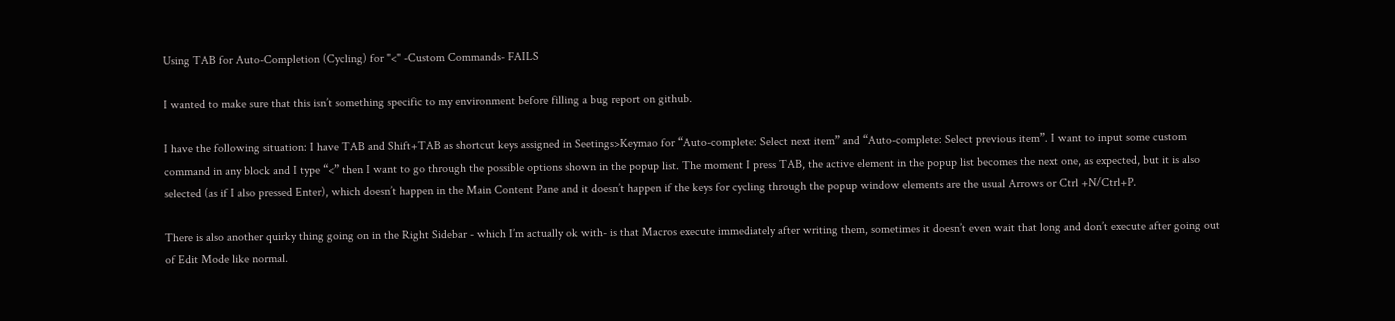Using TAB for Auto-Completion (Cycling) for "<" -Custom Commands- FAILS

I wanted to make sure that this isn’t something specific to my environment before filling a bug report on github.

I have the following situation: I have TAB and Shift+TAB as shortcut keys assigned in Seetings>Keymao for “Auto-complete: Select next item” and “Auto-complete: Select previous item”. I want to input some custom command in any block and I type “<” then I want to go through the possible options shown in the popup list. The moment I press TAB, the active element in the popup list becomes the next one, as expected, but it is also selected (as if I also pressed Enter), which doesn’t happen in the Main Content Pane and it doesn’t happen if the keys for cycling through the popup window elements are the usual Arrows or Ctrl +N/Ctrl+P.

There is also another quirky thing going on in the Right Sidebar - which I’m actually ok with- is that Macros execute immediately after writing them, sometimes it doesn’t even wait that long and don’t execute after going out of Edit Mode like normal.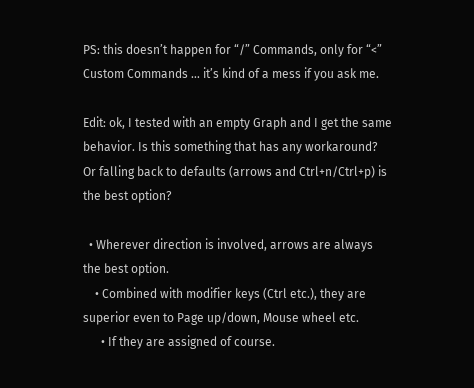PS: this doesn’t happen for “/” Commands, only for “<” Custom Commands … it’s kind of a mess if you ask me.

Edit: ok, I tested with an empty Graph and I get the same behavior. Is this something that has any workaround? Or falling back to defaults (arrows and Ctrl+n/Ctrl+p) is the best option?

  • Wherever direction is involved, arrows are always the best option.
    • Combined with modifier keys (Ctrl etc.), they are superior even to Page up/down, Mouse wheel etc.
      • If they are assigned of course.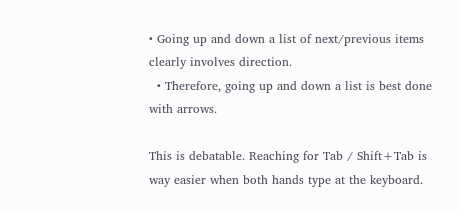• Going up and down a list of next/previous items clearly involves direction.
  • Therefore, going up and down a list is best done with arrows.

This is debatable. Reaching for Tab / Shift+Tab is way easier when both hands type at the keyboard.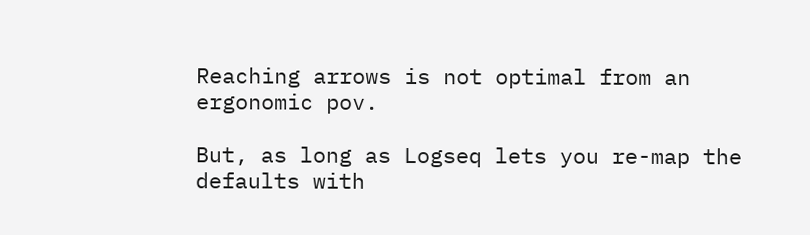Reaching arrows is not optimal from an ergonomic pov.

But, as long as Logseq lets you re-map the defaults with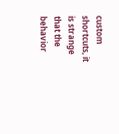custom shortcuts, it is strange that the behavior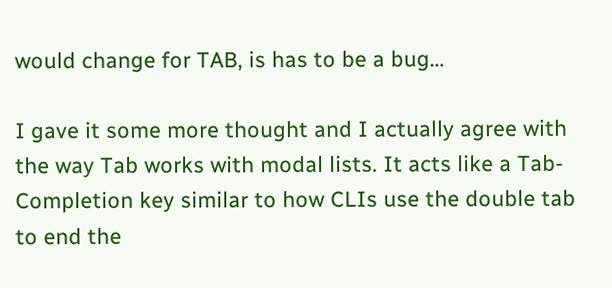would change for TAB, is has to be a bug…

I gave it some more thought and I actually agree with the way Tab works with modal lists. It acts like a Tab-Completion key similar to how CLIs use the double tab to end the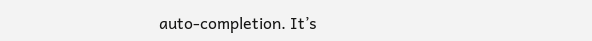auto-completion. It’s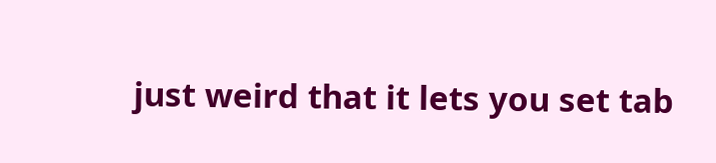just weird that it lets you set tab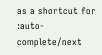as a shortcut for :auto-complete/next